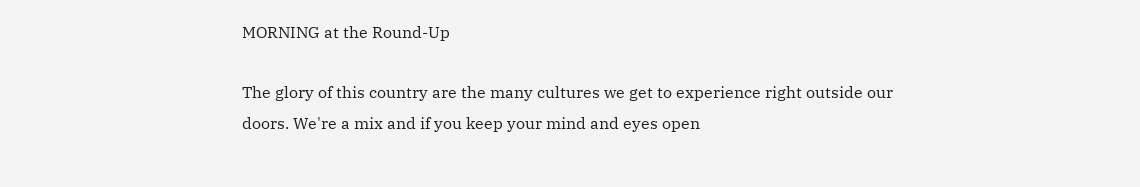MORNING at the Round-Up

The glory of this country are the many cultures we get to experience right outside our doors. We're a mix and if you keep your mind and eyes open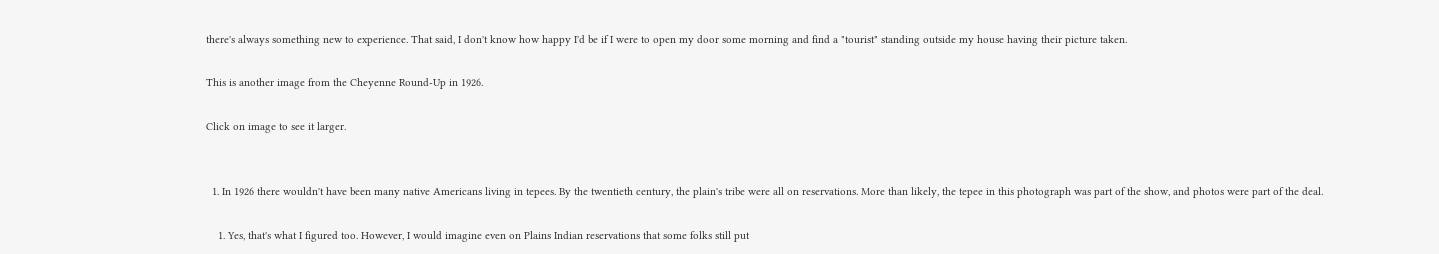there's always something new to experience. That said, I don't know how happy I'd be if I were to open my door some morning and find a "tourist" standing outside my house having their picture taken.

This is another image from the Cheyenne Round-Up in 1926.

Click on image to see it larger.


  1. In 1926 there wouldn't have been many native Americans living in tepees. By the twentieth century, the plain's tribe were all on reservations. More than likely, the tepee in this photograph was part of the show, and photos were part of the deal.

    1. Yes, that's what I figured too. However, I would imagine even on Plains Indian reservations that some folks still put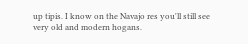up tipis. I know on the Navajo res you'll still see very old and modern hogans.